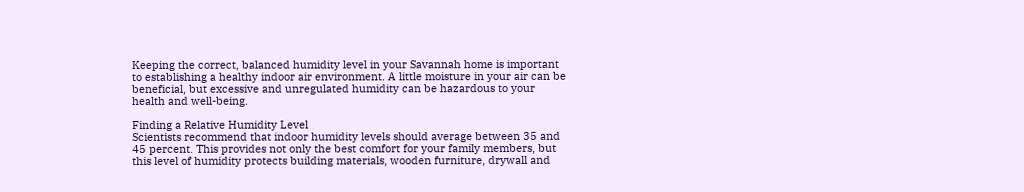Keeping the correct, balanced humidity level in your Savannah home is important to establishing a healthy indoor air environment. A little moisture in your air can be beneficial, but excessive and unregulated humidity can be hazardous to your health and well-being.

Finding a Relative Humidity Level
Scientists recommend that indoor humidity levels should average between 35 and 45 percent. This provides not only the best comfort for your family members, but this level of humidity protects building materials, wooden furniture, drywall and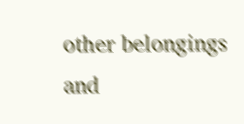other belongings and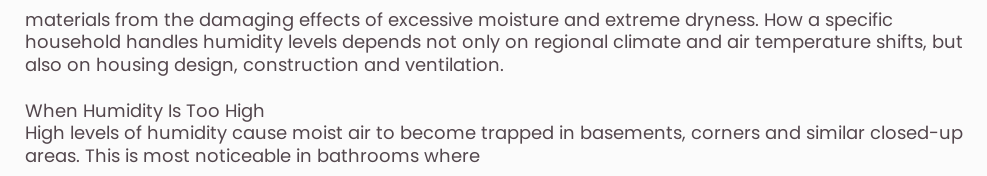materials from the damaging effects of excessive moisture and extreme dryness. How a specific household handles humidity levels depends not only on regional climate and air temperature shifts, but also on housing design, construction and ventilation.

When Humidity Is Too High
High levels of humidity cause moist air to become trapped in basements, corners and similar closed-up areas. This is most noticeable in bathrooms where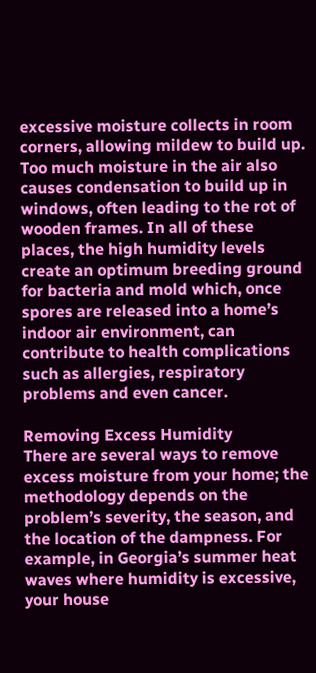excessive moisture collects in room corners, allowing mildew to build up. Too much moisture in the air also causes condensation to build up in windows, often leading to the rot of wooden frames. In all of these places, the high humidity levels create an optimum breeding ground for bacteria and mold which, once spores are released into a home’s indoor air environment, can contribute to health complications such as allergies, respiratory problems and even cancer.

Removing Excess Humidity
There are several ways to remove excess moisture from your home; the methodology depends on the problem’s severity, the season, and the location of the dampness. For example, in Georgia’s summer heat waves where humidity is excessive, your house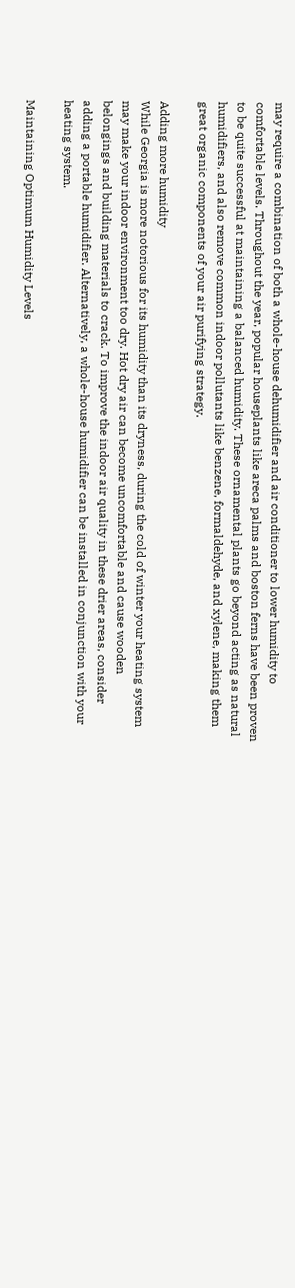may require a combination of both a whole-house dehumidifier and air conditioner to lower humidity to comfortable levels. Throughout the year, popular houseplants like areca palms and boston ferns have been proven to be quite successful at maintaining a balanced humidity. These ornamental plants go beyond acting as natural humidifiers, and also remove common indoor pollutants like benzene, formaldehyde, and xylene, making them great organic components of your air purifying strategy.

Adding more humidity
While Georgia is more notorious for its humidity than its dryness, during the cold of winter your heating system may make your indoor environment too dry. Hot dry air can become uncomfortable and cause wooden belongings and building materials to crack. To improve the indoor air quality in these drier areas, consider adding a portable humidifier. Alternatively, a whole-house humidifier can be installed in conjunction with your heating system.

Maintaining Optimum Humidity Levels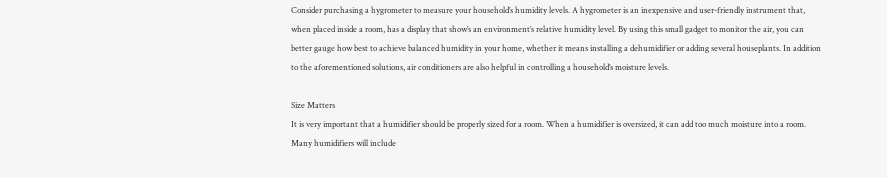Consider purchasing a hygrometer to measure your household’s humidity levels. A hygrometer is an inexpensive and user-friendly instrument that, when placed inside a room, has a display that show’s an environment’s relative humidity level. By using this small gadget to monitor the air, you can better gauge how best to achieve balanced humidity in your home, whether it means installing a dehumidifier or adding several houseplants. In addition to the aforementioned solutions, air conditioners are also helpful in controlling a household’s moisture levels.

Size Matters
It is very important that a humidifier should be properly sized for a room. When a humidifier is oversized, it can add too much moisture into a room. Many humidifiers will include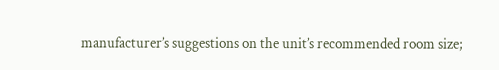manufacturer’s suggestions on the unit’s recommended room size;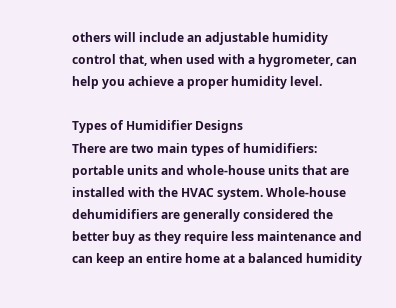others will include an adjustable humidity control that, when used with a hygrometer, can help you achieve a proper humidity level.

Types of Humidifier Designs
There are two main types of humidifiers: portable units and whole-house units that are installed with the HVAC system. Whole-house dehumidifiers are generally considered the better buy as they require less maintenance and can keep an entire home at a balanced humidity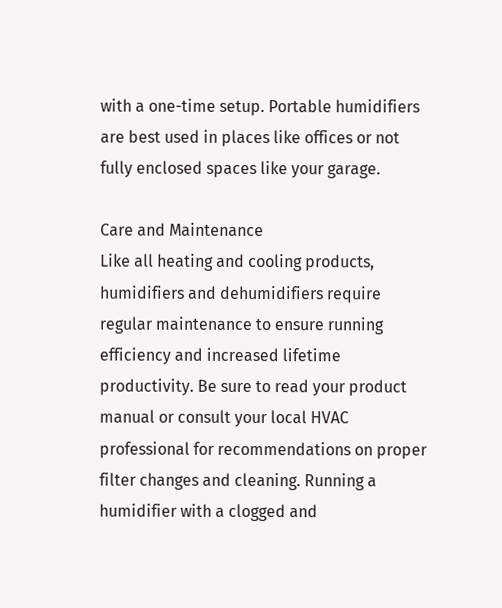with a one-time setup. Portable humidifiers are best used in places like offices or not fully enclosed spaces like your garage.

Care and Maintenance
Like all heating and cooling products, humidifiers and dehumidifiers require regular maintenance to ensure running efficiency and increased lifetime productivity. Be sure to read your product manual or consult your local HVAC professional for recommendations on proper filter changes and cleaning. Running a humidifier with a clogged and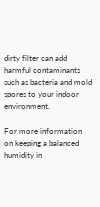dirty filter can add harmful contaminants such as bacteria and mold spores to your indoor environment.

For more information on keeping a balanced humidity in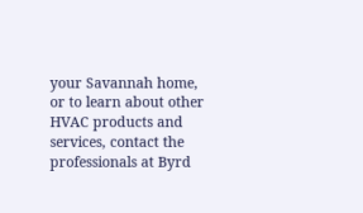your Savannah home, or to learn about other HVAC products and services, contact the professionals at Byrd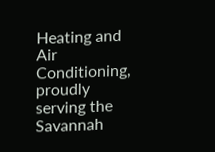Heating and Air Conditioning, proudly serving the Savannah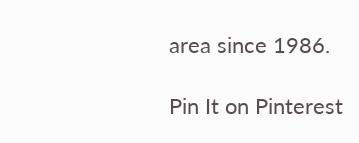area since 1986.

Pin It on Pinterest